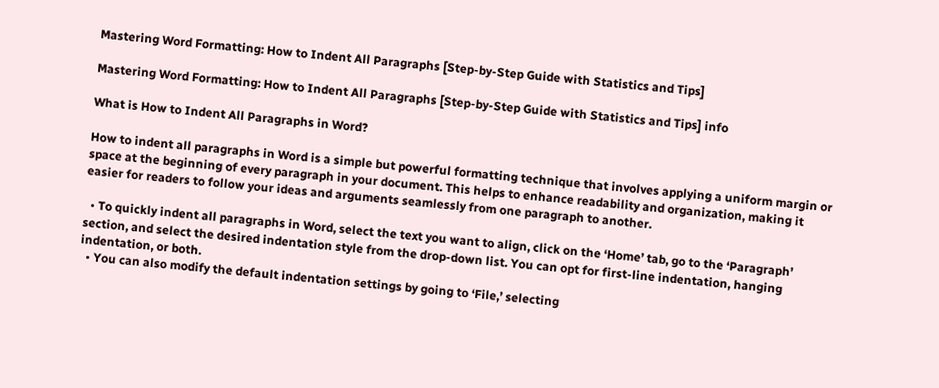Mastering Word Formatting: How to Indent All Paragraphs [Step-by-Step Guide with Statistics and Tips]

Mastering Word Formatting: How to Indent All Paragraphs [Step-by-Step Guide with Statistics and Tips] info

What is How to Indent All Paragraphs in Word?

How to indent all paragraphs in Word is a simple but powerful formatting technique that involves applying a uniform margin or space at the beginning of every paragraph in your document. This helps to enhance readability and organization, making it easier for readers to follow your ideas and arguments seamlessly from one paragraph to another.

  • To quickly indent all paragraphs in Word, select the text you want to align, click on the ‘Home’ tab, go to the ‘Paragraph’ section, and select the desired indentation style from the drop-down list. You can opt for first-line indentation, hanging indentation, or both.
  • You can also modify the default indentation settings by going to ‘File,’ selecting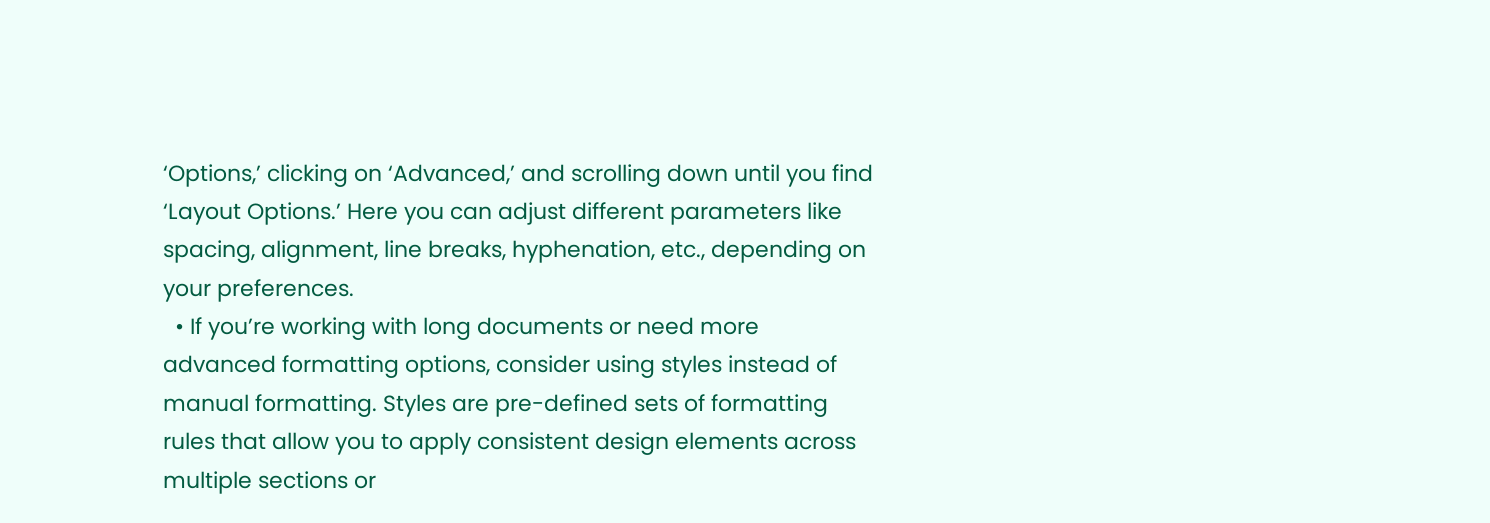‘Options,’ clicking on ‘Advanced,’ and scrolling down until you find ‘Layout Options.’ Here you can adjust different parameters like spacing, alignment, line breaks, hyphenation, etc., depending on your preferences.
  • If you’re working with long documents or need more advanced formatting options, consider using styles instead of manual formatting. Styles are pre-defined sets of formatting rules that allow you to apply consistent design elements across multiple sections or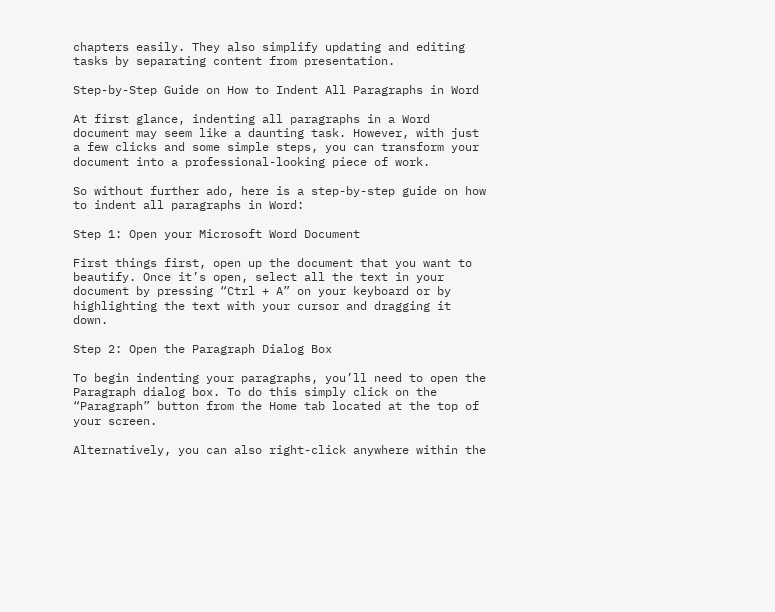chapters easily. They also simplify updating and editing tasks by separating content from presentation.

Step-by-Step Guide on How to Indent All Paragraphs in Word

At first glance, indenting all paragraphs in a Word document may seem like a daunting task. However, with just a few clicks and some simple steps, you can transform your document into a professional-looking piece of work.

So without further ado, here is a step-by-step guide on how to indent all paragraphs in Word:

Step 1: Open your Microsoft Word Document

First things first, open up the document that you want to beautify. Once it’s open, select all the text in your document by pressing “Ctrl + A” on your keyboard or by highlighting the text with your cursor and dragging it down.

Step 2: Open the Paragraph Dialog Box

To begin indenting your paragraphs, you’ll need to open the Paragraph dialog box. To do this simply click on the “Paragraph” button from the Home tab located at the top of your screen.

Alternatively, you can also right-click anywhere within the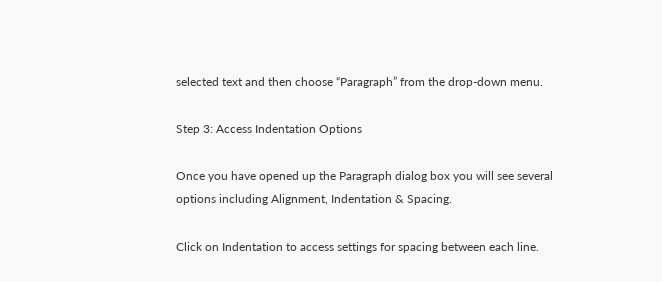selected text and then choose “Paragraph” from the drop-down menu.

Step 3: Access Indentation Options

Once you have opened up the Paragraph dialog box you will see several options including Alignment, Indentation & Spacing.

Click on Indentation to access settings for spacing between each line.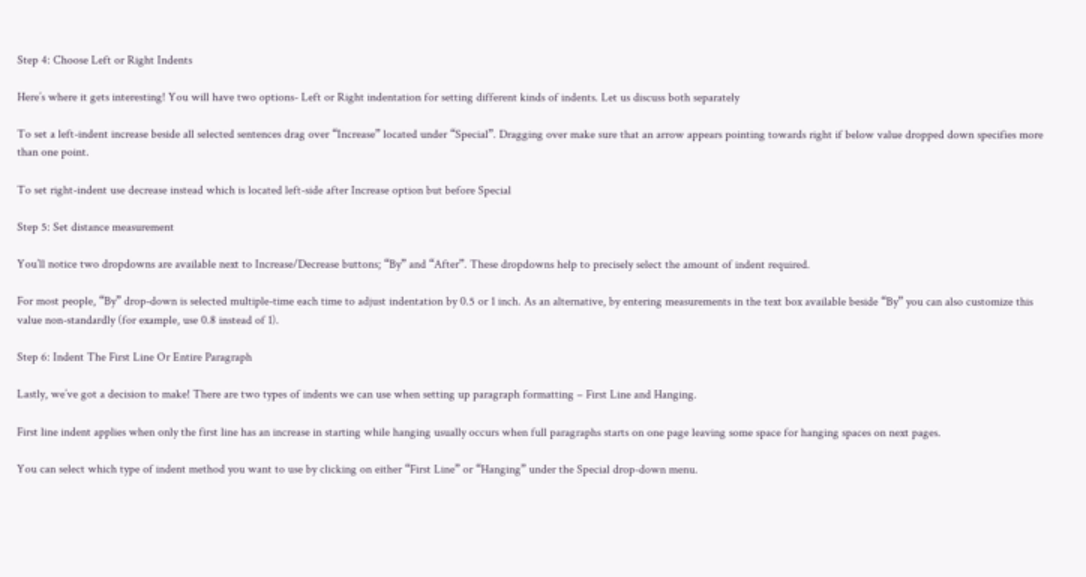Step 4: Choose Left or Right Indents

Here’s where it gets interesting! You will have two options- Left or Right indentation for setting different kinds of indents. Let us discuss both separately

To set a left-indent increase beside all selected sentences drag over “Increase” located under “Special”. Dragging over make sure that an arrow appears pointing towards right if below value dropped down specifies more than one point.

To set right-indent use decrease instead which is located left-side after Increase option but before Special

Step 5: Set distance measurement

You’ll notice two dropdowns are available next to Increase/Decrease buttons; “By” and “After”. These dropdowns help to precisely select the amount of indent required.

For most people, “By” drop-down is selected multiple-time each time to adjust indentation by 0.5 or 1 inch. As an alternative, by entering measurements in the text box available beside “By” you can also customize this value non-standardly (for example, use 0.8 instead of 1).

Step 6: Indent The First Line Or Entire Paragraph

Lastly, we’ve got a decision to make! There are two types of indents we can use when setting up paragraph formatting – First Line and Hanging.

First line indent applies when only the first line has an increase in starting while hanging usually occurs when full paragraphs starts on one page leaving some space for hanging spaces on next pages.

You can select which type of indent method you want to use by clicking on either “First Line” or “Hanging” under the Special drop-down menu.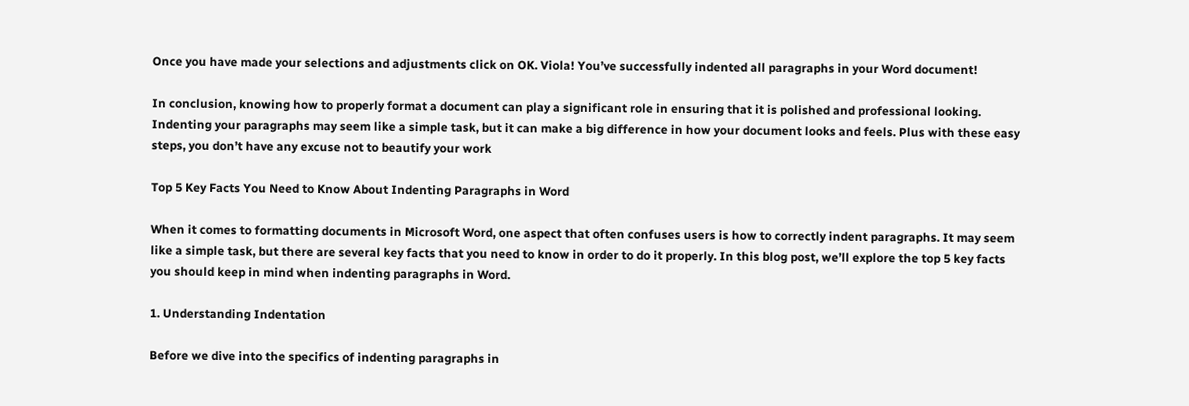Once you have made your selections and adjustments click on OK. Viola! You’ve successfully indented all paragraphs in your Word document!

In conclusion, knowing how to properly format a document can play a significant role in ensuring that it is polished and professional looking. Indenting your paragraphs may seem like a simple task, but it can make a big difference in how your document looks and feels. Plus with these easy steps, you don’t have any excuse not to beautify your work

Top 5 Key Facts You Need to Know About Indenting Paragraphs in Word

When it comes to formatting documents in Microsoft Word, one aspect that often confuses users is how to correctly indent paragraphs. It may seem like a simple task, but there are several key facts that you need to know in order to do it properly. In this blog post, we’ll explore the top 5 key facts you should keep in mind when indenting paragraphs in Word.

1. Understanding Indentation

Before we dive into the specifics of indenting paragraphs in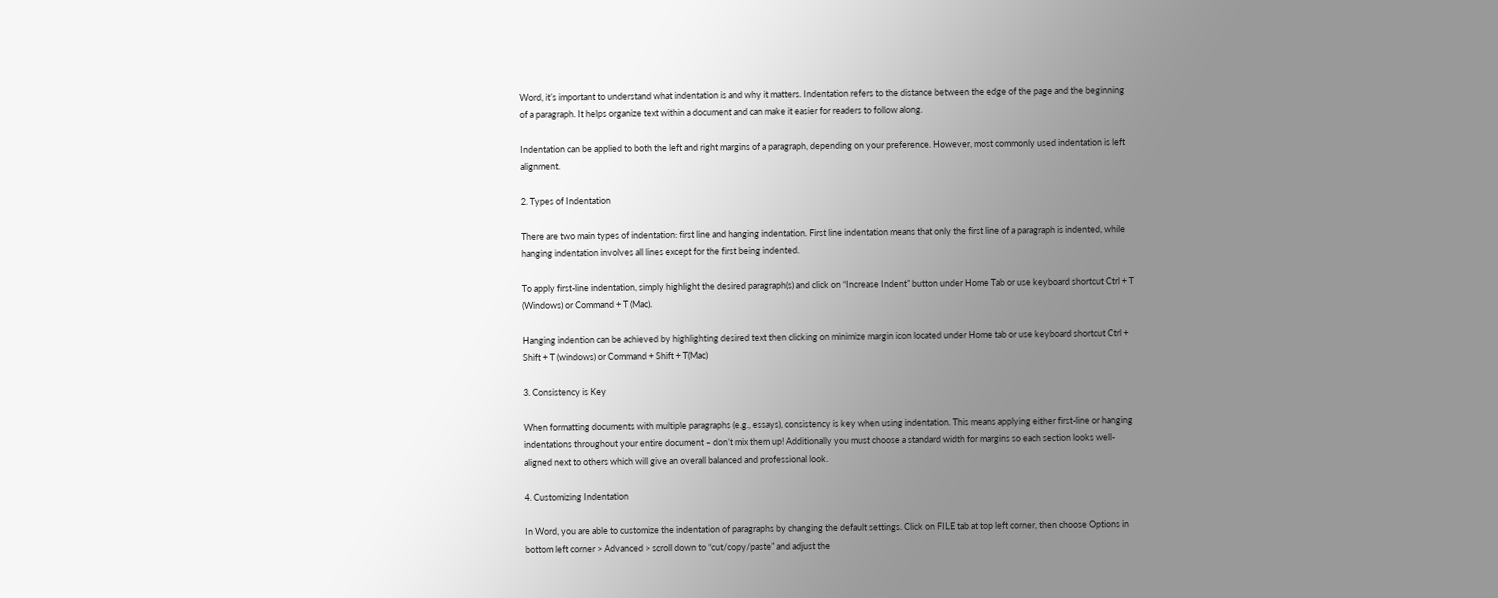Word, it’s important to understand what indentation is and why it matters. Indentation refers to the distance between the edge of the page and the beginning of a paragraph. It helps organize text within a document and can make it easier for readers to follow along.

Indentation can be applied to both the left and right margins of a paragraph, depending on your preference. However, most commonly used indentation is left alignment.

2. Types of Indentation

There are two main types of indentation: first line and hanging indentation. First line indentation means that only the first line of a paragraph is indented, while hanging indentation involves all lines except for the first being indented.

To apply first-line indentation, simply highlight the desired paragraph(s) and click on “Increase Indent” button under Home Tab or use keyboard shortcut Ctrl + T (Windows) or Command + T (Mac).

Hanging indention can be achieved by highlighting desired text then clicking on minimize margin icon located under Home tab or use keyboard shortcut Ctrl + Shift + T (windows) or Command + Shift + T(Mac)

3. Consistency is Key

When formatting documents with multiple paragraphs (e.g., essays), consistency is key when using indentation. This means applying either first-line or hanging indentations throughout your entire document – don’t mix them up! Additionally you must choose a standard width for margins so each section looks well-aligned next to others which will give an overall balanced and professional look.

4. Customizing Indentation

In Word, you are able to customize the indentation of paragraphs by changing the default settings. Click on FILE tab at top left corner, then choose Options in bottom left corner > Advanced > scroll down to “cut/copy/paste” and adjust the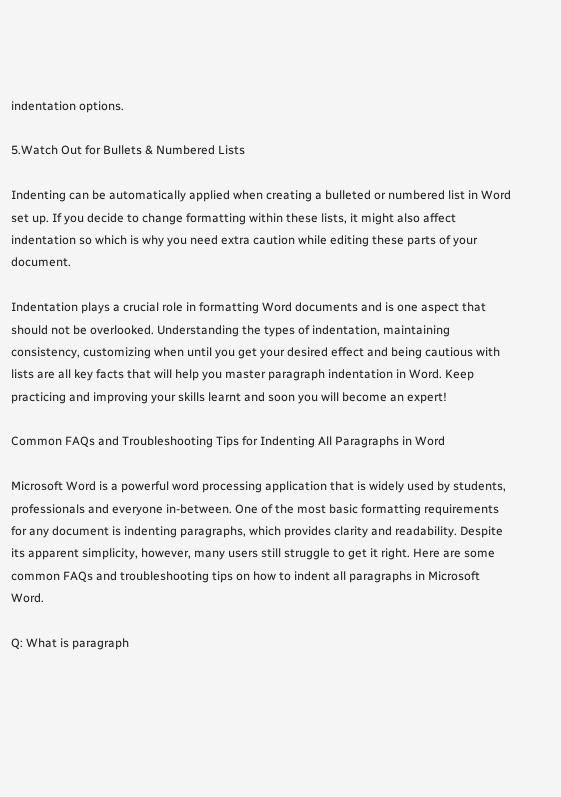indentation options.

5.Watch Out for Bullets & Numbered Lists

Indenting can be automatically applied when creating a bulleted or numbered list in Word set up. If you decide to change formatting within these lists, it might also affect indentation so which is why you need extra caution while editing these parts of your document.

Indentation plays a crucial role in formatting Word documents and is one aspect that should not be overlooked. Understanding the types of indentation, maintaining consistency, customizing when until you get your desired effect and being cautious with lists are all key facts that will help you master paragraph indentation in Word. Keep practicing and improving your skills learnt and soon you will become an expert!

Common FAQs and Troubleshooting Tips for Indenting All Paragraphs in Word

Microsoft Word is a powerful word processing application that is widely used by students, professionals and everyone in-between. One of the most basic formatting requirements for any document is indenting paragraphs, which provides clarity and readability. Despite its apparent simplicity, however, many users still struggle to get it right. Here are some common FAQs and troubleshooting tips on how to indent all paragraphs in Microsoft Word.

Q: What is paragraph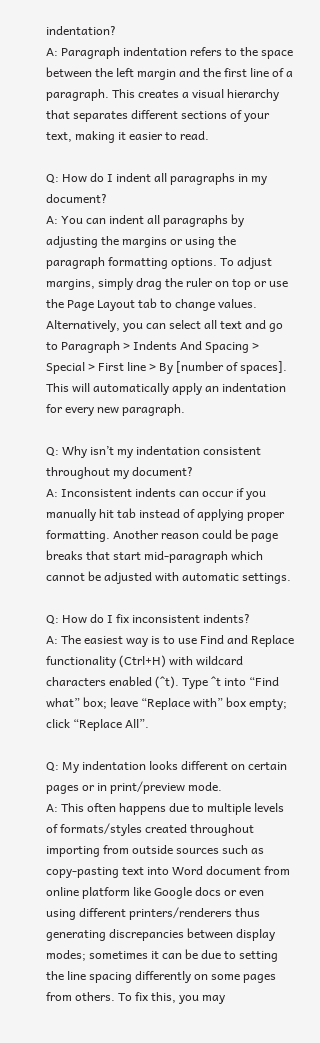indentation?
A: Paragraph indentation refers to the space between the left margin and the first line of a paragraph. This creates a visual hierarchy that separates different sections of your text, making it easier to read.

Q: How do I indent all paragraphs in my document?
A: You can indent all paragraphs by adjusting the margins or using the paragraph formatting options. To adjust margins, simply drag the ruler on top or use the Page Layout tab to change values. Alternatively, you can select all text and go to Paragraph > Indents And Spacing > Special > First line > By [number of spaces]. This will automatically apply an indentation for every new paragraph.

Q: Why isn’t my indentation consistent throughout my document?
A: Inconsistent indents can occur if you manually hit tab instead of applying proper formatting. Another reason could be page breaks that start mid-paragraph which cannot be adjusted with automatic settings.

Q: How do I fix inconsistent indents?
A: The easiest way is to use Find and Replace functionality (Ctrl+H) with wildcard characters enabled (^t). Type ^t into “Find what” box; leave “Replace with” box empty; click “Replace All”.

Q: My indentation looks different on certain pages or in print/preview mode.
A: This often happens due to multiple levels of formats/styles created throughout importing from outside sources such as copy-pasting text into Word document from online platform like Google docs or even using different printers/renderers thus generating discrepancies between display modes; sometimes it can be due to setting the line spacing differently on some pages from others. To fix this, you may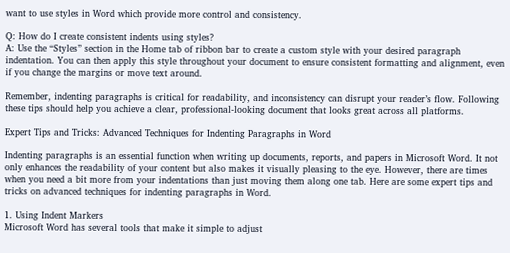want to use styles in Word which provide more control and consistency.

Q: How do I create consistent indents using styles?
A: Use the “Styles” section in the Home tab of ribbon bar to create a custom style with your desired paragraph indentation. You can then apply this style throughout your document to ensure consistent formatting and alignment, even if you change the margins or move text around.

Remember, indenting paragraphs is critical for readability, and inconsistency can disrupt your reader’s flow. Following these tips should help you achieve a clear, professional-looking document that looks great across all platforms.

Expert Tips and Tricks: Advanced Techniques for Indenting Paragraphs in Word

Indenting paragraphs is an essential function when writing up documents, reports, and papers in Microsoft Word. It not only enhances the readability of your content but also makes it visually pleasing to the eye. However, there are times when you need a bit more from your indentations than just moving them along one tab. Here are some expert tips and tricks on advanced techniques for indenting paragraphs in Word.

1. Using Indent Markers
Microsoft Word has several tools that make it simple to adjust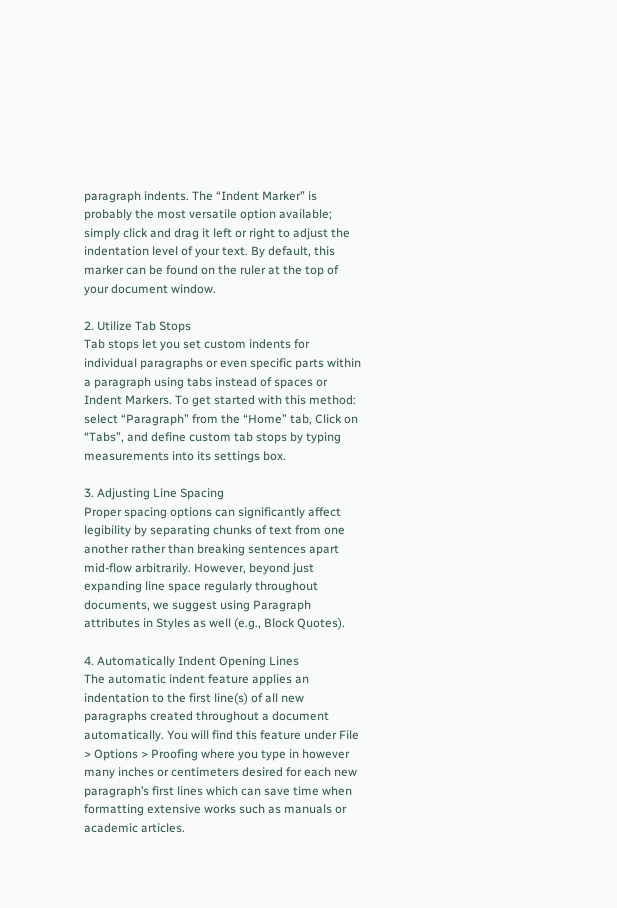paragraph indents. The “Indent Marker” is probably the most versatile option available; simply click and drag it left or right to adjust the indentation level of your text. By default, this marker can be found on the ruler at the top of your document window.

2. Utilize Tab Stops
Tab stops let you set custom indents for individual paragraphs or even specific parts within a paragraph using tabs instead of spaces or Indent Markers. To get started with this method: select “Paragraph” from the “Home” tab, Click on “Tabs”, and define custom tab stops by typing measurements into its settings box.

3. Adjusting Line Spacing
Proper spacing options can significantly affect legibility by separating chunks of text from one another rather than breaking sentences apart mid-flow arbitrarily. However, beyond just expanding line space regularly throughout documents, we suggest using Paragraph attributes in Styles as well (e.g., Block Quotes).

4. Automatically Indent Opening Lines
The automatic indent feature applies an indentation to the first line(s) of all new paragraphs created throughout a document automatically. You will find this feature under File > Options > Proofing where you type in however many inches or centimeters desired for each new paragraph’s first lines which can save time when formatting extensive works such as manuals or academic articles.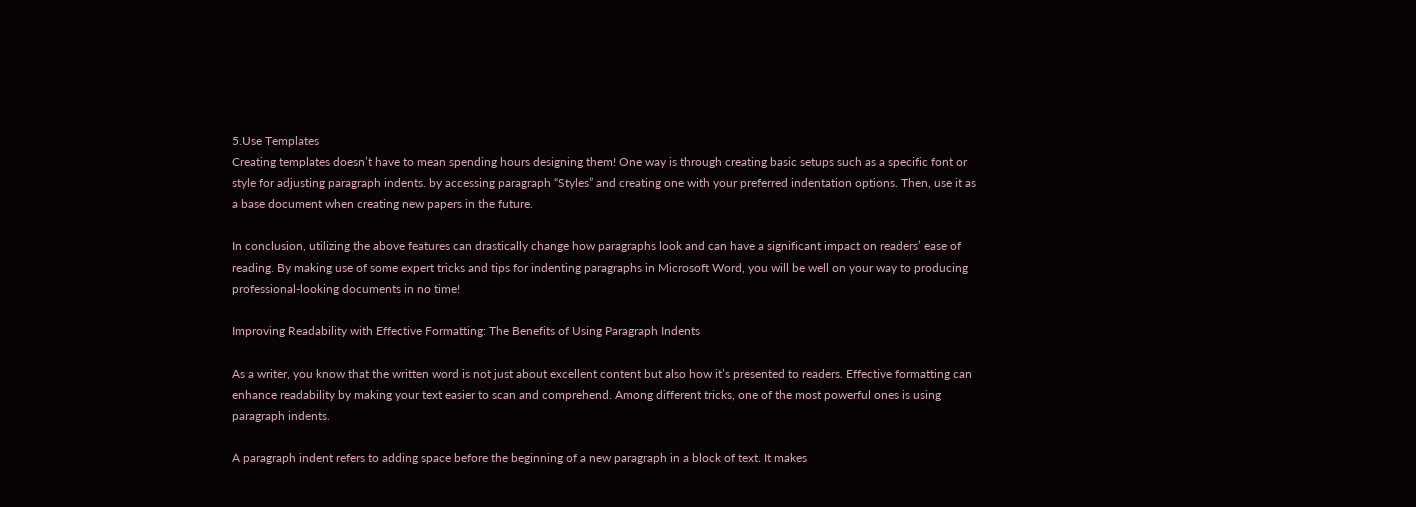5.Use Templates
Creating templates doesn’t have to mean spending hours designing them! One way is through creating basic setups such as a specific font or style for adjusting paragraph indents. by accessing paragraph “Styles” and creating one with your preferred indentation options. Then, use it as a base document when creating new papers in the future.

In conclusion, utilizing the above features can drastically change how paragraphs look and can have a significant impact on readers’ ease of reading. By making use of some expert tricks and tips for indenting paragraphs in Microsoft Word, you will be well on your way to producing professional-looking documents in no time!

Improving Readability with Effective Formatting: The Benefits of Using Paragraph Indents

As a writer, you know that the written word is not just about excellent content but also how it’s presented to readers. Effective formatting can enhance readability by making your text easier to scan and comprehend. Among different tricks, one of the most powerful ones is using paragraph indents.

A paragraph indent refers to adding space before the beginning of a new paragraph in a block of text. It makes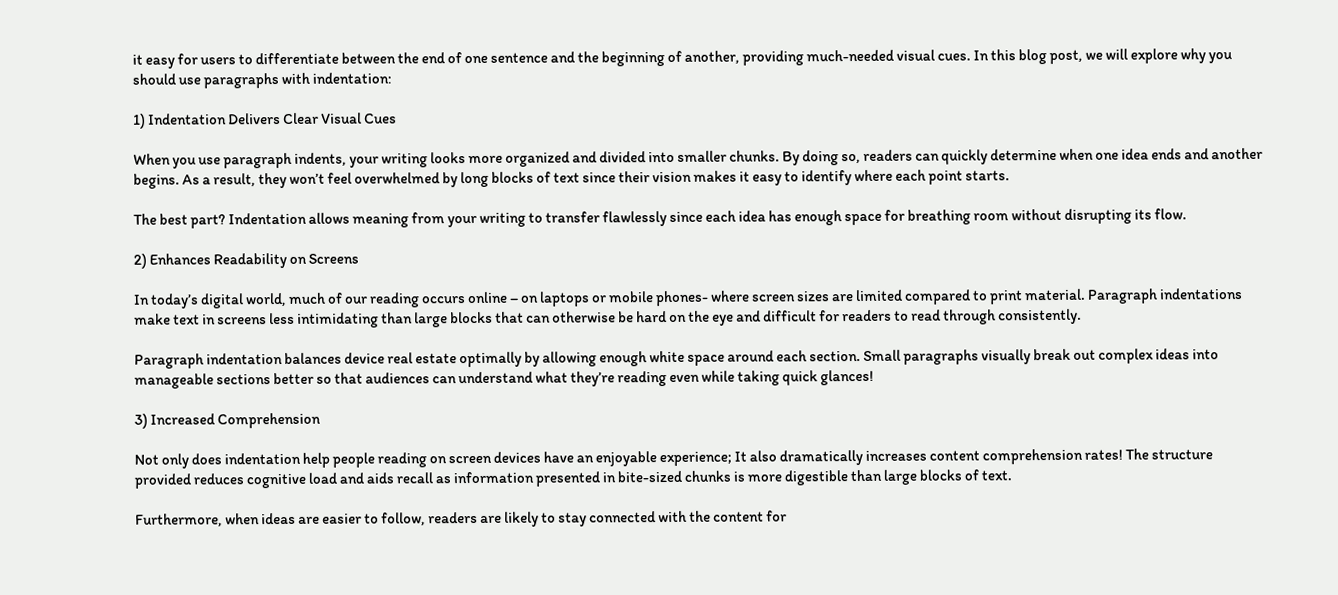it easy for users to differentiate between the end of one sentence and the beginning of another, providing much-needed visual cues. In this blog post, we will explore why you should use paragraphs with indentation:

1) Indentation Delivers Clear Visual Cues

When you use paragraph indents, your writing looks more organized and divided into smaller chunks. By doing so, readers can quickly determine when one idea ends and another begins. As a result, they won’t feel overwhelmed by long blocks of text since their vision makes it easy to identify where each point starts.

The best part? Indentation allows meaning from your writing to transfer flawlessly since each idea has enough space for breathing room without disrupting its flow.

2) Enhances Readability on Screens

In today’s digital world, much of our reading occurs online – on laptops or mobile phones- where screen sizes are limited compared to print material. Paragraph indentations make text in screens less intimidating than large blocks that can otherwise be hard on the eye and difficult for readers to read through consistently.

Paragraph indentation balances device real estate optimally by allowing enough white space around each section. Small paragraphs visually break out complex ideas into manageable sections better so that audiences can understand what they’re reading even while taking quick glances!

3) Increased Comprehension

Not only does indentation help people reading on screen devices have an enjoyable experience; It also dramatically increases content comprehension rates! The structure provided reduces cognitive load and aids recall as information presented in bite-sized chunks is more digestible than large blocks of text.

Furthermore, when ideas are easier to follow, readers are likely to stay connected with the content for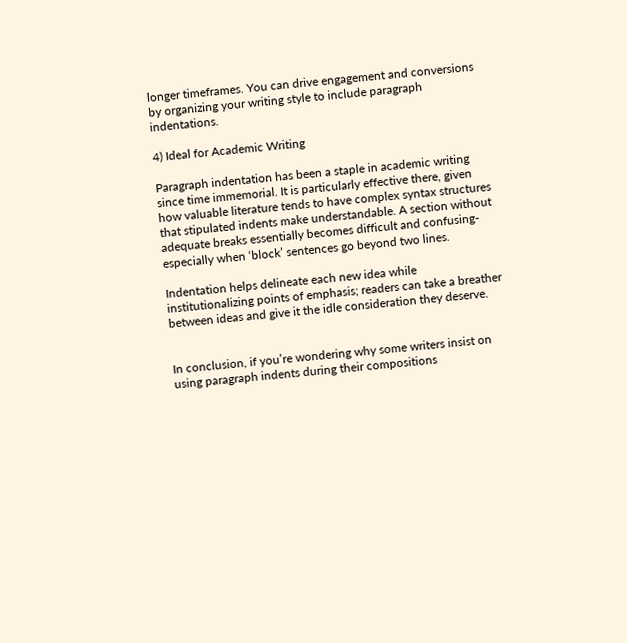longer timeframes. You can drive engagement and conversions by organizing your writing style to include paragraph indentations.

4) Ideal for Academic Writing

Paragraph indentation has been a staple in academic writing since time immemorial. It is particularly effective there, given how valuable literature tends to have complex syntax structures that stipulated indents make understandable. A section without adequate breaks essentially becomes difficult and confusing- especially when ‘block’ sentences go beyond two lines.

Indentation helps delineate each new idea while institutionalizing points of emphasis; readers can take a breather between ideas and give it the idle consideration they deserve.


In conclusion, if you’re wondering why some writers insist on using paragraph indents during their compositions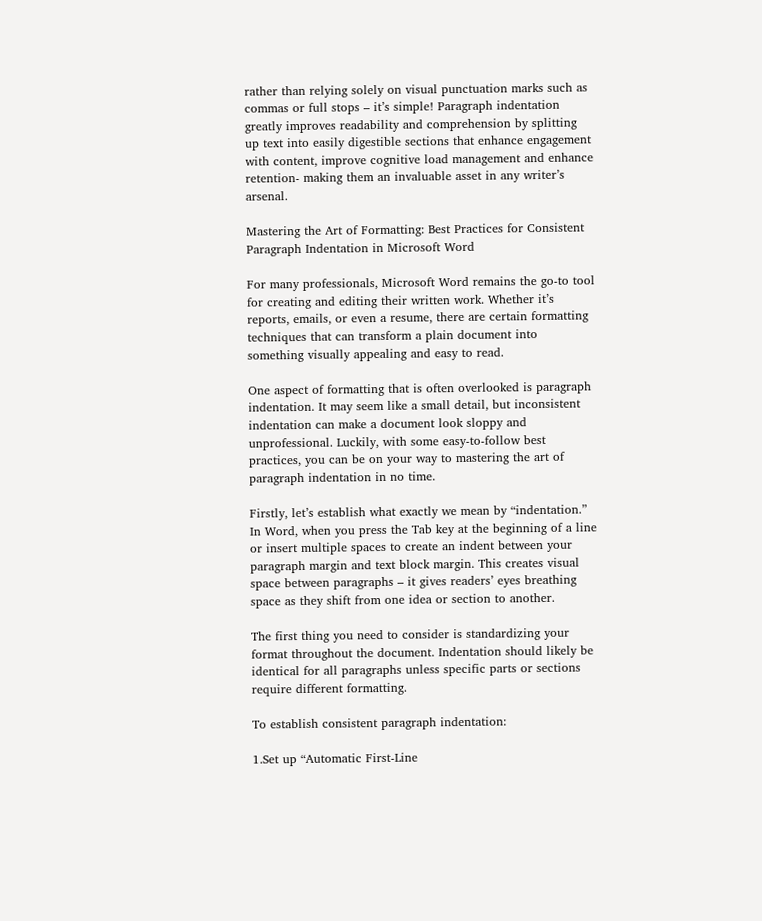rather than relying solely on visual punctuation marks such as commas or full stops – it’s simple! Paragraph indentation greatly improves readability and comprehension by splitting up text into easily digestible sections that enhance engagement with content, improve cognitive load management and enhance retention- making them an invaluable asset in any writer’s arsenal.

Mastering the Art of Formatting: Best Practices for Consistent Paragraph Indentation in Microsoft Word

For many professionals, Microsoft Word remains the go-to tool for creating and editing their written work. Whether it’s reports, emails, or even a resume, there are certain formatting techniques that can transform a plain document into something visually appealing and easy to read.

One aspect of formatting that is often overlooked is paragraph indentation. It may seem like a small detail, but inconsistent indentation can make a document look sloppy and unprofessional. Luckily, with some easy-to-follow best practices, you can be on your way to mastering the art of paragraph indentation in no time.

Firstly, let’s establish what exactly we mean by “indentation.” In Word, when you press the Tab key at the beginning of a line or insert multiple spaces to create an indent between your paragraph margin and text block margin. This creates visual space between paragraphs – it gives readers’ eyes breathing space as they shift from one idea or section to another.

The first thing you need to consider is standardizing your format throughout the document. Indentation should likely be identical for all paragraphs unless specific parts or sections require different formatting.

To establish consistent paragraph indentation:

1.Set up “Automatic First-Line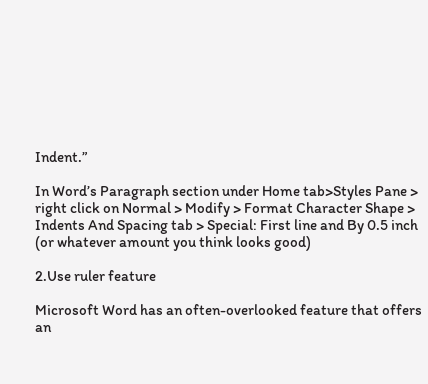Indent.”

In Word’s Paragraph section under Home tab>Styles Pane > right click on Normal > Modify > Format Character Shape > Indents And Spacing tab > Special: First line and By 0.5 inch (or whatever amount you think looks good)

2.Use ruler feature

Microsoft Word has an often-overlooked feature that offers an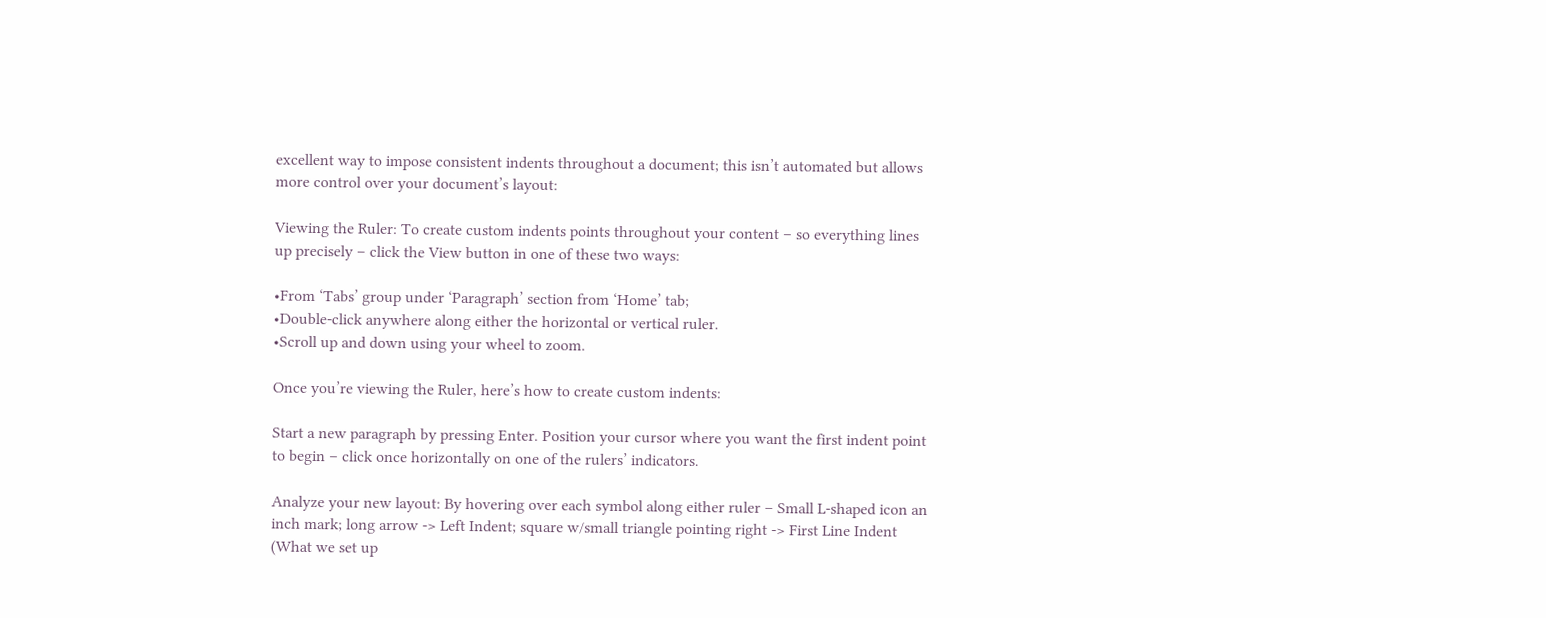excellent way to impose consistent indents throughout a document; this isn’t automated but allows more control over your document’s layout:

Viewing the Ruler: To create custom indents points throughout your content – so everything lines up precisely – click the View button in one of these two ways:

•From ‘Tabs’ group under ‘Paragraph’ section from ‘Home’ tab;
•Double-click anywhere along either the horizontal or vertical ruler.
•Scroll up and down using your wheel to zoom.

Once you’re viewing the Ruler, here’s how to create custom indents:

Start a new paragraph by pressing Enter. Position your cursor where you want the first indent point to begin – click once horizontally on one of the rulers’ indicators.

Analyze your new layout: By hovering over each symbol along either ruler – Small L-shaped icon an inch mark; long arrow -> Left Indent; square w/small triangle pointing right -> First Line Indent (What we set up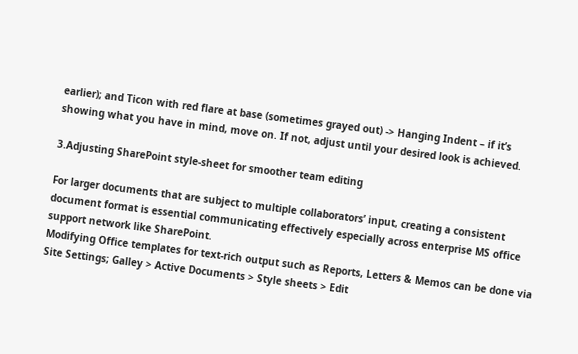earlier); and Ticon with red flare at base (sometimes grayed out) -> Hanging Indent – if it’s showing what you have in mind, move on. If not, adjust until your desired look is achieved.

3.Adjusting SharePoint style-sheet for smoother team editing

For larger documents that are subject to multiple collaborators’ input, creating a consistent document format is essential communicating effectively especially across enterprise MS office support network like SharePoint.
Modifying Office templates for text-rich output such as Reports, Letters & Memos can be done via Site Settings; Galley > Active Documents > Style sheets > Edit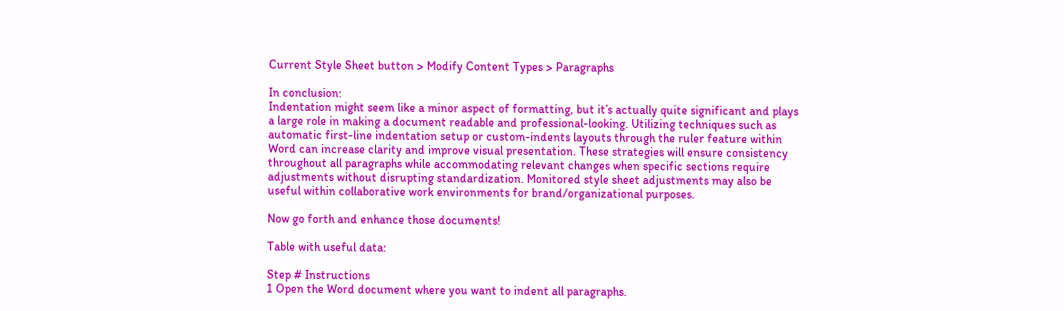Current Style Sheet button > Modify Content Types > Paragraphs

In conclusion:
Indentation might seem like a minor aspect of formatting, but it’s actually quite significant and plays a large role in making a document readable and professional-looking. Utilizing techniques such as automatic first-line indentation setup or custom-indents layouts through the ruler feature within Word can increase clarity and improve visual presentation. These strategies will ensure consistency throughout all paragraphs while accommodating relevant changes when specific sections require adjustments without disrupting standardization. Monitored style sheet adjustments may also be useful within collaborative work environments for brand/organizational purposes.

Now go forth and enhance those documents!

Table with useful data:

Step # Instructions
1 Open the Word document where you want to indent all paragraphs.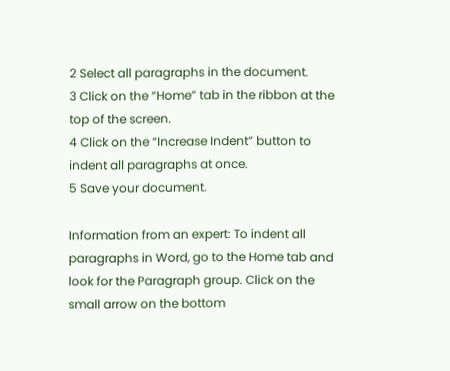2 Select all paragraphs in the document.
3 Click on the “Home” tab in the ribbon at the top of the screen.
4 Click on the “Increase Indent” button to indent all paragraphs at once.
5 Save your document.

Information from an expert: To indent all paragraphs in Word, go to the Home tab and look for the Paragraph group. Click on the small arrow on the bottom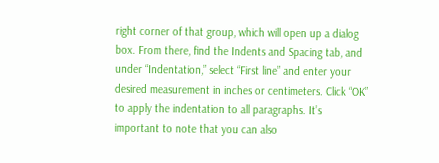right corner of that group, which will open up a dialog box. From there, find the Indents and Spacing tab, and under “Indentation,” select “First line” and enter your desired measurement in inches or centimeters. Click “OK” to apply the indentation to all paragraphs. It’s important to note that you can also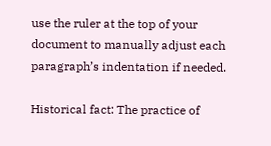use the ruler at the top of your document to manually adjust each paragraph’s indentation if needed.

Historical fact: The practice of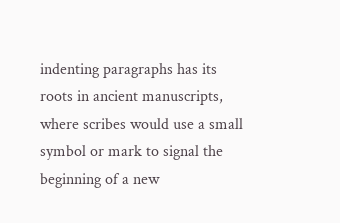indenting paragraphs has its roots in ancient manuscripts, where scribes would use a small symbol or mark to signal the beginning of a new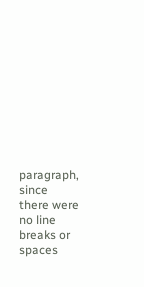paragraph, since there were no line breaks or spaces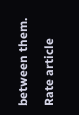between them.

Rate article